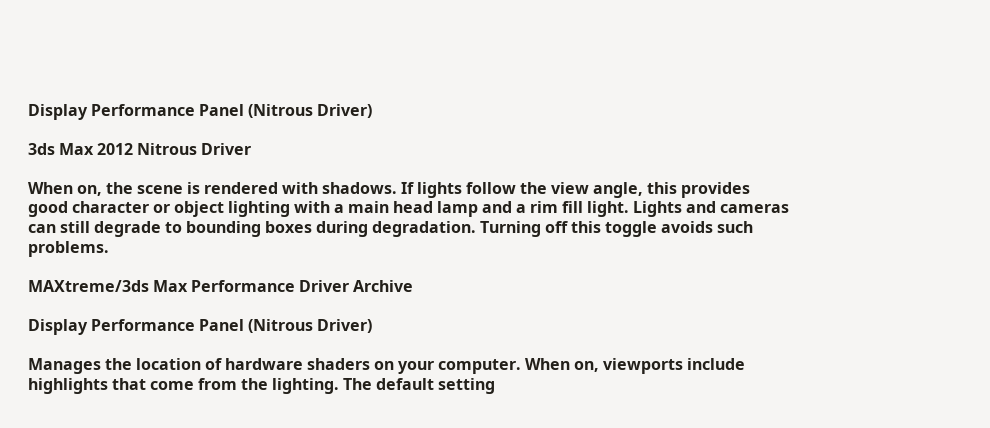Display Performance Panel (Nitrous Driver)

3ds Max 2012 Nitrous Driver

When on, the scene is rendered with shadows. If lights follow the view angle, this provides good character or object lighting with a main head lamp and a rim fill light. Lights and cameras can still degrade to bounding boxes during degradation. Turning off this toggle avoids such problems.

MAXtreme/3ds Max Performance Driver Archive

Display Performance Panel (Nitrous Driver)

Manages the location of hardware shaders on your computer. When on, viewports include highlights that come from the lighting. The default setting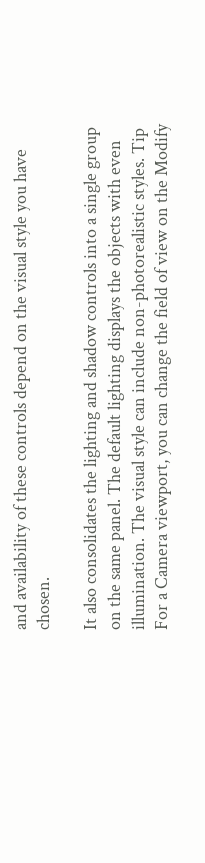and availability of these controls depend on the visual style you have chosen.

It also consolidates the lighting and shadow controls into a single group on the same panel. The default lighting displays the objects with even illumination. The visual style can include non-photorealistic styles. Tip For a Camera viewport, you can change the field of view on the Modify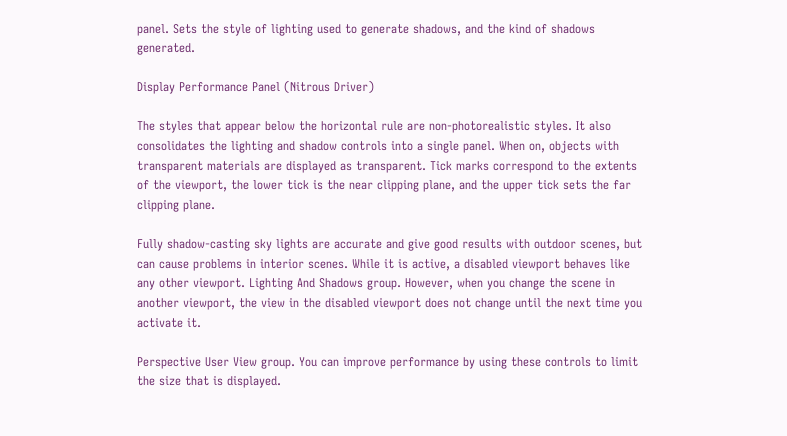panel. Sets the style of lighting used to generate shadows, and the kind of shadows generated.

Display Performance Panel (Nitrous Driver)

The styles that appear below the horizontal rule are non-photorealistic styles. It also consolidates the lighting and shadow controls into a single panel. When on, objects with transparent materials are displayed as transparent. Tick marks correspond to the extents of the viewport, the lower tick is the near clipping plane, and the upper tick sets the far clipping plane.

Fully shadow-casting sky lights are accurate and give good results with outdoor scenes, but can cause problems in interior scenes. While it is active, a disabled viewport behaves like any other viewport. Lighting And Shadows group. However, when you change the scene in another viewport, the view in the disabled viewport does not change until the next time you activate it.

Perspective User View group. You can improve performance by using these controls to limit the size that is displayed.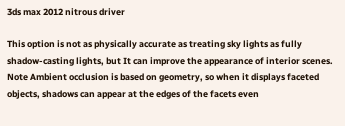3ds max 2012 nitrous driver

This option is not as physically accurate as treating sky lights as fully shadow-casting lights, but It can improve the appearance of interior scenes. Note Ambient occlusion is based on geometry, so when it displays faceted objects, shadows can appear at the edges of the facets even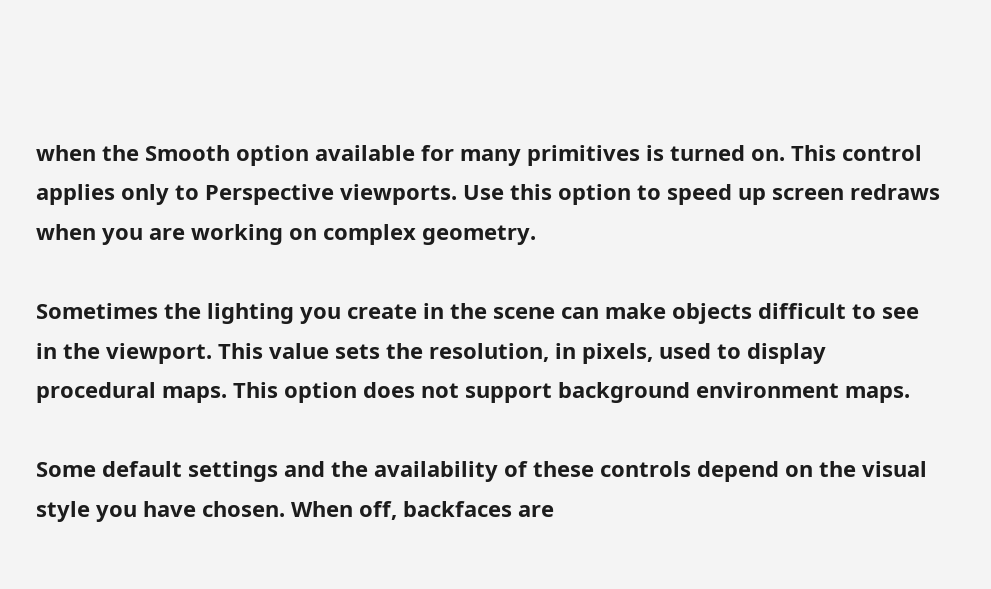when the Smooth option available for many primitives is turned on. This control applies only to Perspective viewports. Use this option to speed up screen redraws when you are working on complex geometry.

Sometimes the lighting you create in the scene can make objects difficult to see in the viewport. This value sets the resolution, in pixels, used to display procedural maps. This option does not support background environment maps.

Some default settings and the availability of these controls depend on the visual style you have chosen. When off, backfaces are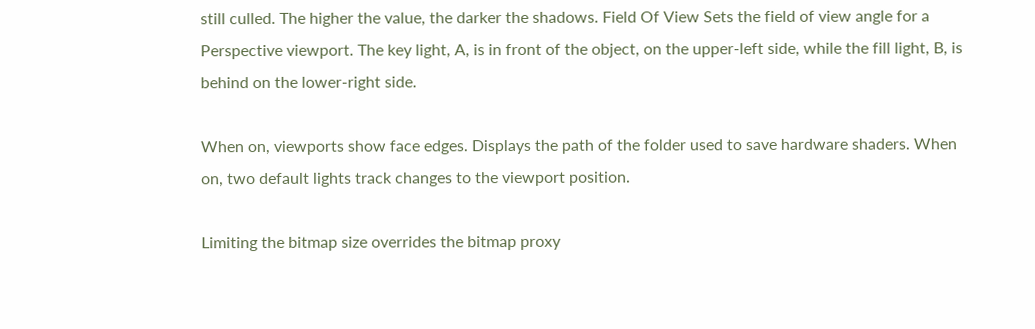still culled. The higher the value, the darker the shadows. Field Of View Sets the field of view angle for a Perspective viewport. The key light, A, is in front of the object, on the upper-left side, while the fill light, B, is behind on the lower-right side.

When on, viewports show face edges. Displays the path of the folder used to save hardware shaders. When on, two default lights track changes to the viewport position.

Limiting the bitmap size overrides the bitmap proxy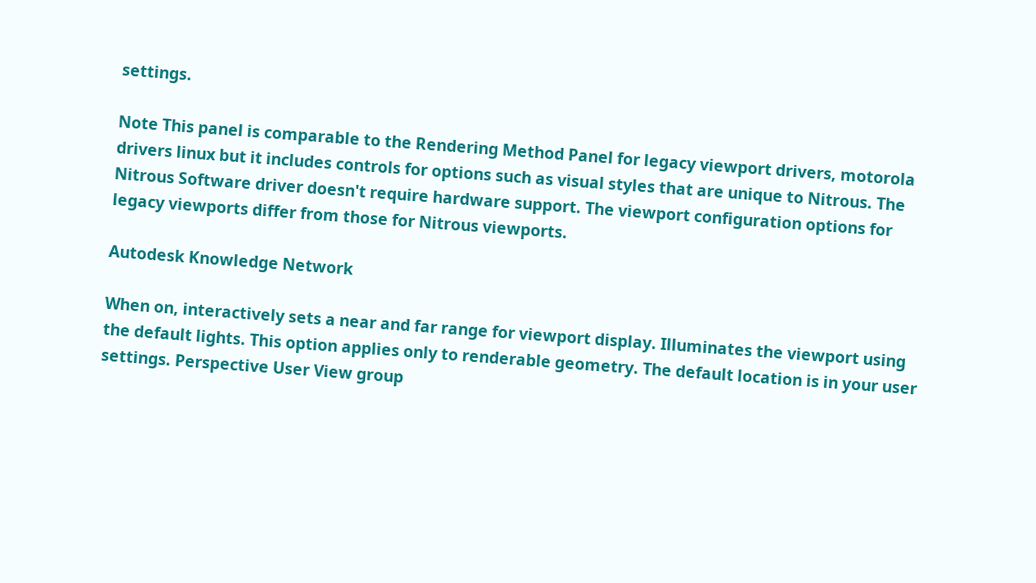settings.

Note This panel is comparable to the Rendering Method Panel for legacy viewport drivers, motorola drivers linux but it includes controls for options such as visual styles that are unique to Nitrous. The Nitrous Software driver doesn't require hardware support. The viewport configuration options for legacy viewports differ from those for Nitrous viewports.

Autodesk Knowledge Network

When on, interactively sets a near and far range for viewport display. Illuminates the viewport using the default lights. This option applies only to renderable geometry. The default location is in your user settings. Perspective User View group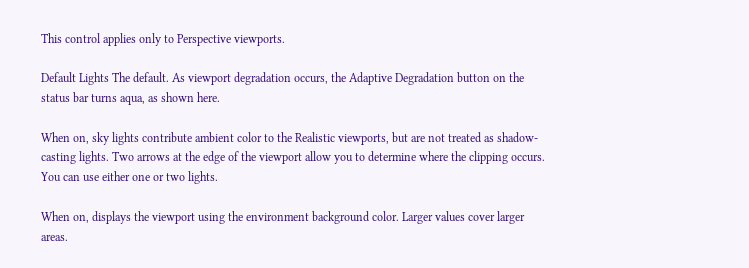This control applies only to Perspective viewports.

Default Lights The default. As viewport degradation occurs, the Adaptive Degradation button on the status bar turns aqua, as shown here.

When on, sky lights contribute ambient color to the Realistic viewports, but are not treated as shadow-casting lights. Two arrows at the edge of the viewport allow you to determine where the clipping occurs. You can use either one or two lights.

When on, displays the viewport using the environment background color. Larger values cover larger areas.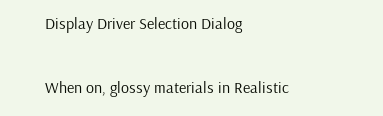Display Driver Selection Dialog

When on, glossy materials in Realistic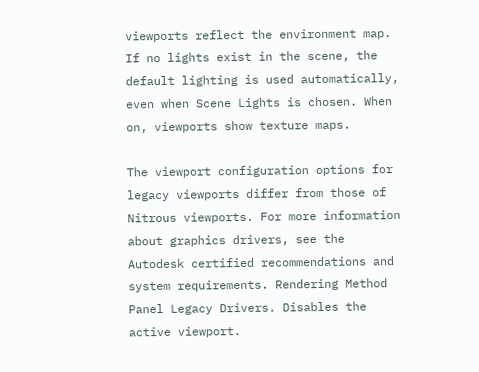viewports reflect the environment map. If no lights exist in the scene, the default lighting is used automatically, even when Scene Lights is chosen. When on, viewports show texture maps.

The viewport configuration options for legacy viewports differ from those of Nitrous viewports. For more information about graphics drivers, see the Autodesk certified recommendations and system requirements. Rendering Method Panel Legacy Drivers. Disables the active viewport.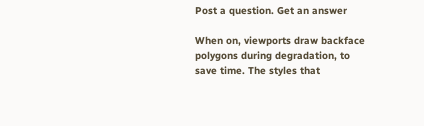Post a question. Get an answer

When on, viewports draw backface polygons during degradation, to save time. The styles that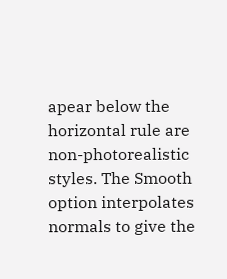apear below the horizontal rule are non-photorealistic styles. The Smooth option interpolates normals to give the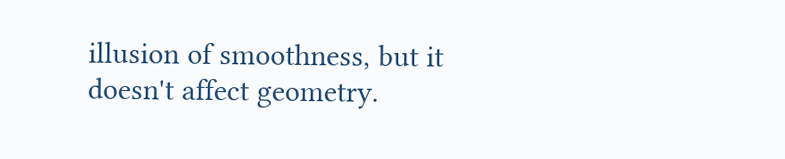illusion of smoothness, but it doesn't affect geometry.